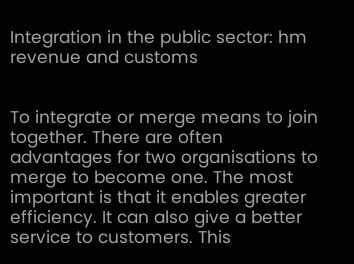Integration in the public sector: hm revenue and customs


To integrate or merge means to join together. There are often advantages for two organisations to merge to become one. The most important is that it enables greater efficiency. It can also give a better service to customers. This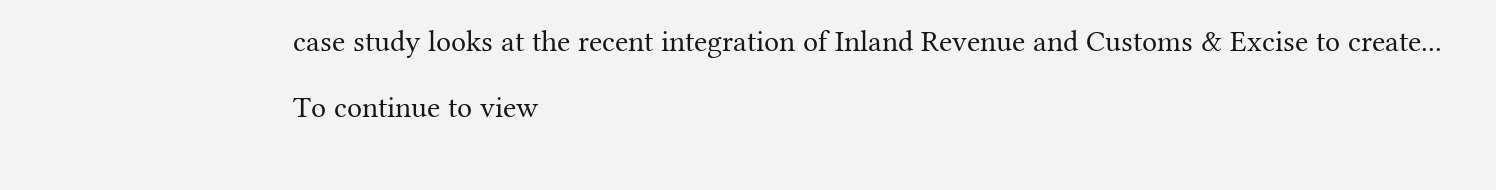case study looks at the recent integration of Inland Revenue and Customs & Excise to create...

To continue to view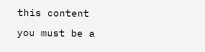this content you must be a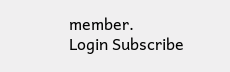member.
Login Subscribe